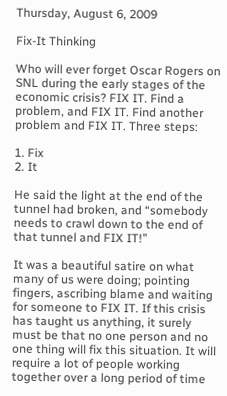Thursday, August 6, 2009

Fix-It Thinking

Who will ever forget Oscar Rogers on SNL during the early stages of the economic crisis? FIX IT. Find a problem, and FIX IT. Find another problem and FIX IT. Three steps:

1. Fix
2. It

He said the light at the end of the tunnel had broken, and “somebody needs to crawl down to the end of that tunnel and FIX IT!”

It was a beautiful satire on what many of us were doing; pointing fingers, ascribing blame and waiting for someone to FIX IT. If this crisis has taught us anything, it surely must be that no one person and no one thing will fix this situation. It will require a lot of people working together over a long period of time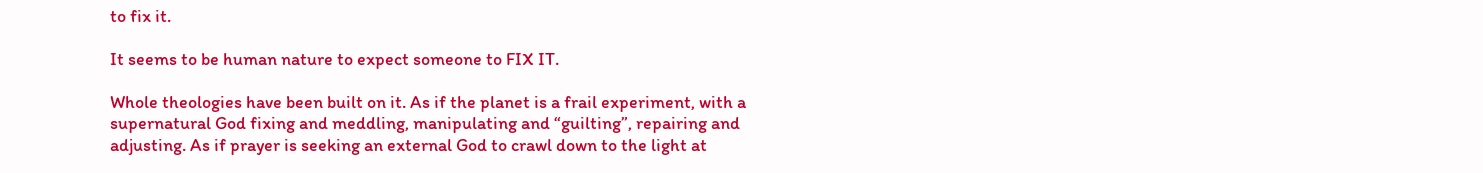to fix it.

It seems to be human nature to expect someone to FIX IT.

Whole theologies have been built on it. As if the planet is a frail experiment, with a supernatural God fixing and meddling, manipulating and “guilting”, repairing and adjusting. As if prayer is seeking an external God to crawl down to the light at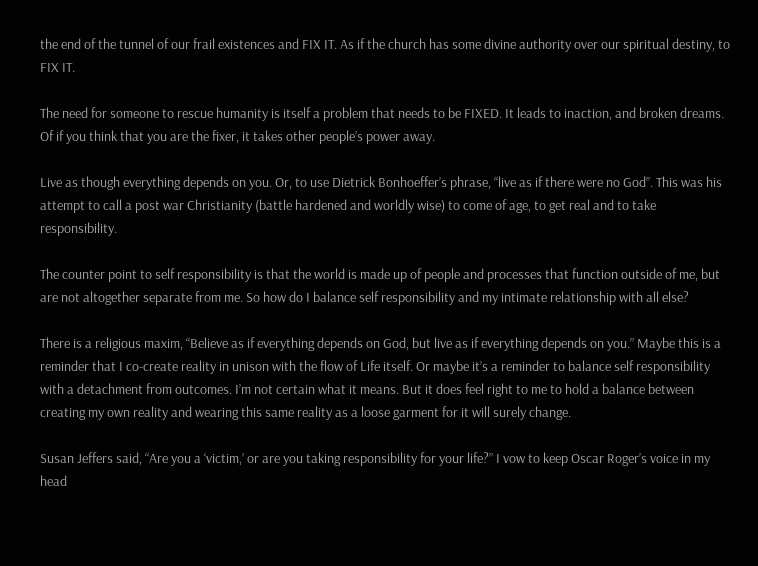the end of the tunnel of our frail existences and FIX IT. As if the church has some divine authority over our spiritual destiny, to FIX IT.

The need for someone to rescue humanity is itself a problem that needs to be FIXED. It leads to inaction, and broken dreams. Of if you think that you are the fixer, it takes other people’s power away.

Live as though everything depends on you. Or, to use Dietrick Bonhoeffer’s phrase, “live as if there were no God”. This was his attempt to call a post war Christianity (battle hardened and worldly wise) to come of age, to get real and to take responsibility.

The counter point to self responsibility is that the world is made up of people and processes that function outside of me, but are not altogether separate from me. So how do I balance self responsibility and my intimate relationship with all else?

There is a religious maxim, “Believe as if everything depends on God, but live as if everything depends on you.” Maybe this is a reminder that I co-create reality in unison with the flow of Life itself. Or maybe it’s a reminder to balance self responsibility with a detachment from outcomes. I’m not certain what it means. But it does feel right to me to hold a balance between creating my own reality and wearing this same reality as a loose garment for it will surely change.

Susan Jeffers said, “Are you a ‘victim,’ or are you taking responsibility for your life?” I vow to keep Oscar Roger’s voice in my head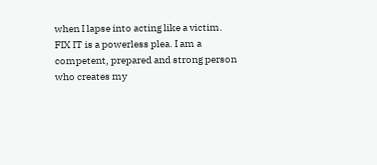when I lapse into acting like a victim. FIX IT is a powerless plea. I am a competent, prepared and strong person who creates my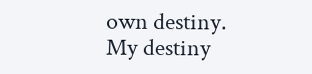own destiny. My destiny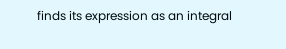finds its expression as an integral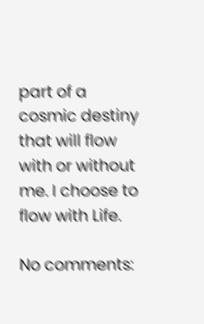part of a cosmic destiny that will flow with or without me. I choose to flow with Life.

No comments: